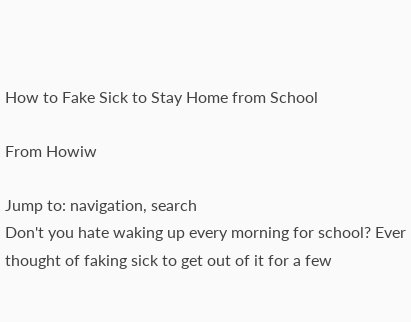How to Fake Sick to Stay Home from School

From Howiw

Jump to: navigation, search
Don't you hate waking up every morning for school? Ever thought of faking sick to get out of it for a few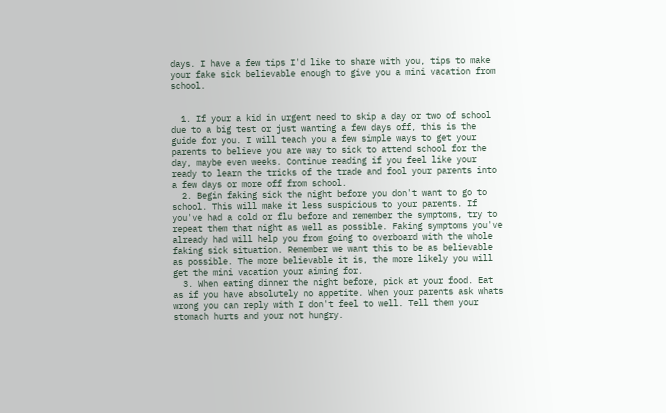days. I have a few tips I'd like to share with you, tips to make your fake sick believable enough to give you a mini vacation from school.


  1. If your a kid in urgent need to skip a day or two of school due to a big test or just wanting a few days off, this is the guide for you. I will teach you a few simple ways to get your parents to believe you are way to sick to attend school for the day, maybe even weeks. Continue reading if you feel like your ready to learn the tricks of the trade and fool your parents into a few days or more off from school.
  2. Begin faking sick the night before you don't want to go to school. This will make it less suspicious to your parents. If you've had a cold or flu before and remember the symptoms, try to repeat them that night as well as possible. Faking symptoms you've already had will help you from going to overboard with the whole faking sick situation. Remember we want this to be as believable as possible. The more believable it is, the more likely you will get the mini vacation your aiming for.
  3. When eating dinner the night before, pick at your food. Eat as if you have absolutely no appetite. When your parents ask whats wrong you can reply with I don't feel to well. Tell them your stomach hurts and your not hungry.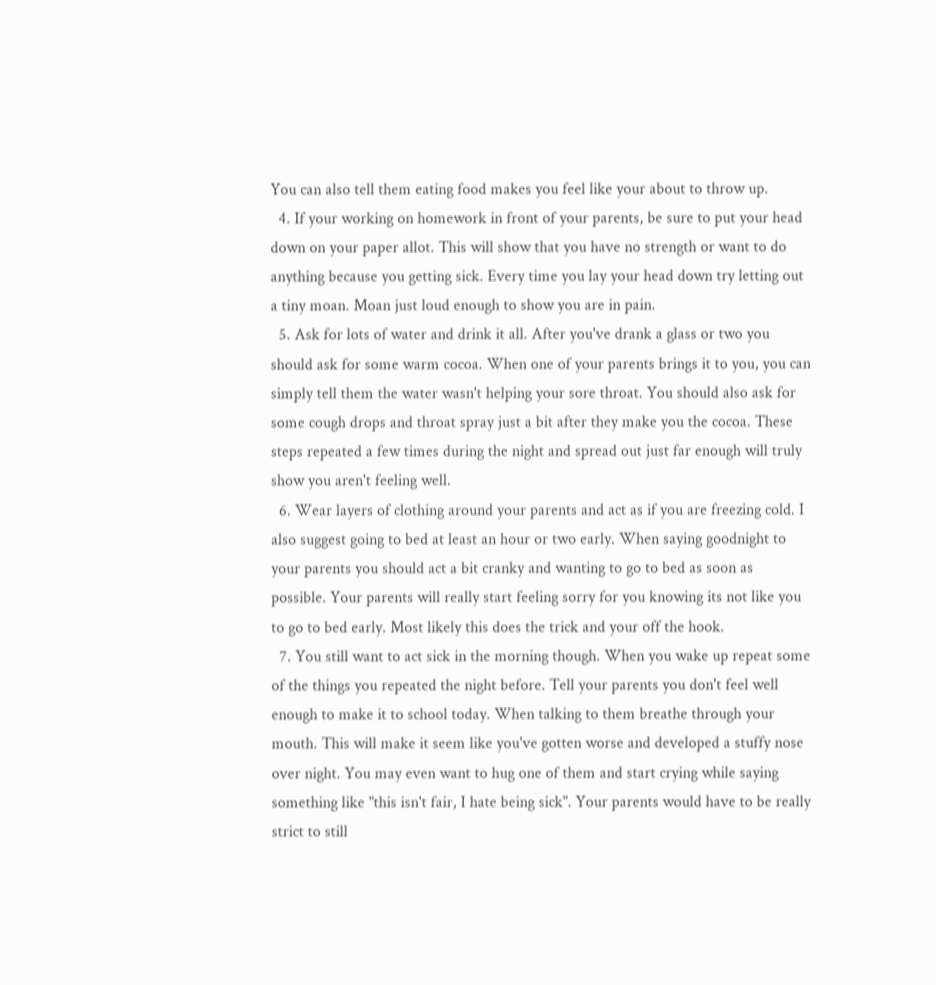You can also tell them eating food makes you feel like your about to throw up.
  4. If your working on homework in front of your parents, be sure to put your head down on your paper allot. This will show that you have no strength or want to do anything because you getting sick. Every time you lay your head down try letting out a tiny moan. Moan just loud enough to show you are in pain.
  5. Ask for lots of water and drink it all. After you've drank a glass or two you should ask for some warm cocoa. When one of your parents brings it to you, you can simply tell them the water wasn't helping your sore throat. You should also ask for some cough drops and throat spray just a bit after they make you the cocoa. These steps repeated a few times during the night and spread out just far enough will truly show you aren't feeling well.
  6. Wear layers of clothing around your parents and act as if you are freezing cold. I also suggest going to bed at least an hour or two early. When saying goodnight to your parents you should act a bit cranky and wanting to go to bed as soon as possible. Your parents will really start feeling sorry for you knowing its not like you to go to bed early. Most likely this does the trick and your off the hook.
  7. You still want to act sick in the morning though. When you wake up repeat some of the things you repeated the night before. Tell your parents you don't feel well enough to make it to school today. When talking to them breathe through your mouth. This will make it seem like you've gotten worse and developed a stuffy nose over night. You may even want to hug one of them and start crying while saying something like "this isn't fair, I hate being sick". Your parents would have to be really strict to still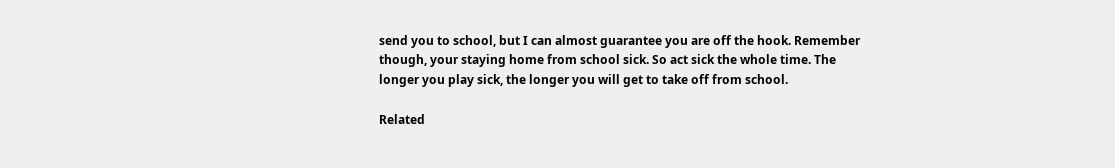send you to school, but I can almost guarantee you are off the hook. Remember though, your staying home from school sick. So act sick the whole time. The longer you play sick, the longer you will get to take off from school.

Related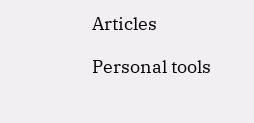Articles

Personal tools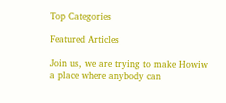Top Categories

Featured Articles

Join us, we are trying to make Howiw a place where anybody can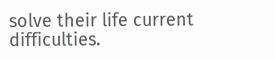solve their life current difficulties.